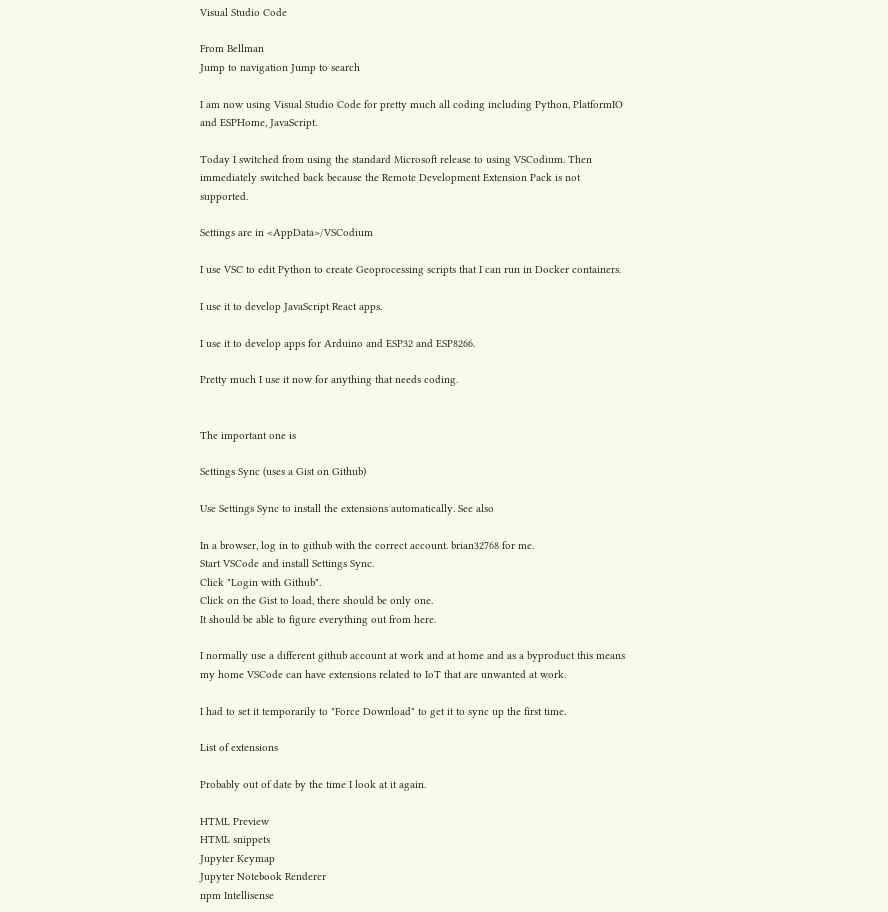Visual Studio Code

From Bellman
Jump to navigation Jump to search

I am now using Visual Studio Code for pretty much all coding including Python, PlatformIO and ESPHome, JavaScript.

Today I switched from using the standard Microsoft release to using VSCodium. Then immediately switched back because the Remote Development Extension Pack is not supported.

Settings are in <AppData>/VSCodium

I use VSC to edit Python to create Geoprocessing scripts that I can run in Docker containers.

I use it to develop JavaScript React apps.

I use it to develop apps for Arduino and ESP32 and ESP8266.

Pretty much I use it now for anything that needs coding.


The important one is

Settings Sync (uses a Gist on Github)

Use Settings Sync to install the extensions automatically. See also

In a browser, log in to github with the correct account. brian32768 for me.
Start VSCode and install Settings Sync.
Click "Login with Github".
Click on the Gist to load, there should be only one.
It should be able to figure everything out from here.

I normally use a different github account at work and at home and as a byproduct this means my home VSCode can have extensions related to IoT that are unwanted at work.

I had to set it temporarily to "Force Download" to get it to sync up the first time.

List of extensions

Probably out of date by the time I look at it again.

HTML Preview
HTML snippets
Jupyter Keymap
Jupyter Notebook Renderer
npm Intellisense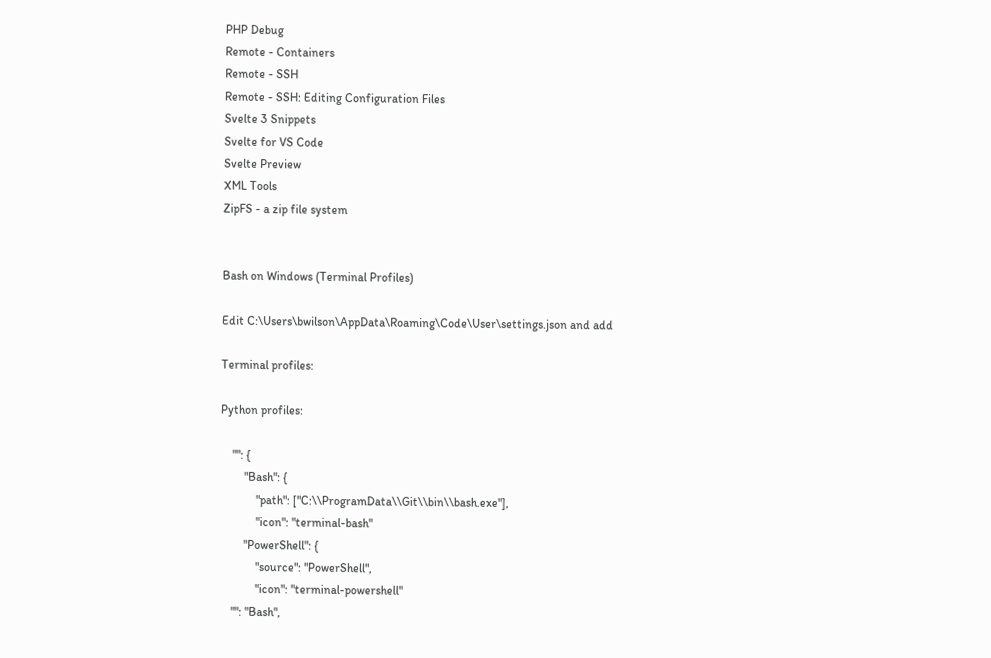PHP Debug
Remote - Containers
Remote - SSH
Remote - SSH: Editing Configuration Files
Svelte 3 Snippets
Svelte for VS Code
Svelte Preview
XML Tools
ZipFS - a zip file system


Bash on Windows (Terminal Profiles)

Edit C:\Users\bwilson\AppData\Roaming\Code\User\settings.json and add

Terminal profiles:

Python profiles:

    "": {
        "Bash": {
            "path": ["C:\\ProgramData\\Git\\bin\\bash.exe"],
            "icon": "terminal-bash"
        "PowerShell": {
            "source": "PowerShell",
            "icon": "terminal-powershell"
    "": "Bash",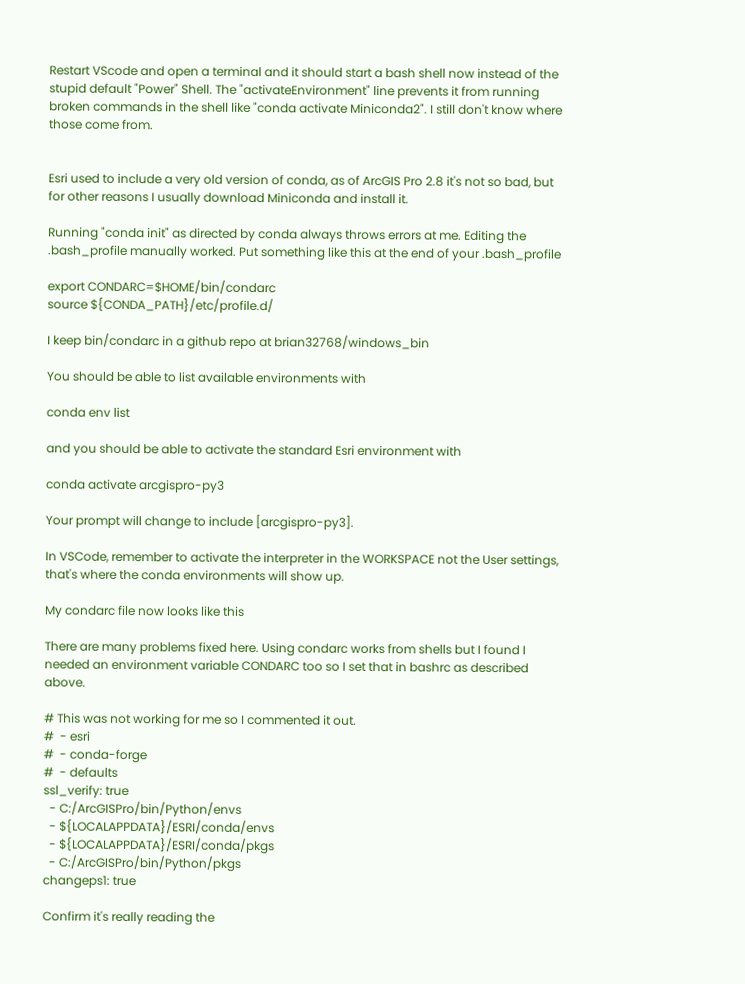Restart VScode and open a terminal and it should start a bash shell now instead of the stupid default "Power" Shell. The "activateEnvironment" line prevents it from running broken commands in the shell like "conda activate Miniconda2". I still don't know where those come from.


Esri used to include a very old version of conda, as of ArcGIS Pro 2.8 it's not so bad, but for other reasons I usually download Miniconda and install it.

Running "conda init" as directed by conda always throws errors at me. Editing the .bash_profile manually worked. Put something like this at the end of your .bash_profile

export CONDARC=$HOME/bin/condarc
source ${CONDA_PATH}/etc/profile.d/

I keep bin/condarc in a github repo at brian32768/windows_bin

You should be able to list available environments with

conda env list

and you should be able to activate the standard Esri environment with

conda activate arcgispro-py3

Your prompt will change to include [arcgispro-py3].

In VSCode, remember to activate the interpreter in the WORKSPACE not the User settings, that's where the conda environments will show up.

My condarc file now looks like this

There are many problems fixed here. Using condarc works from shells but I found I needed an environment variable CONDARC too so I set that in bashrc as described above.

# This was not working for me so I commented it out.
#  - esri
#  - conda-forge
#  - defaults
ssl_verify: true
  - C:/ArcGISPro/bin/Python/envs
  - ${LOCALAPPDATA}/ESRI/conda/envs
  - ${LOCALAPPDATA}/ESRI/conda/pkgs
  - C:/ArcGISPro/bin/Python/pkgs
changeps1: true

Confirm it's really reading the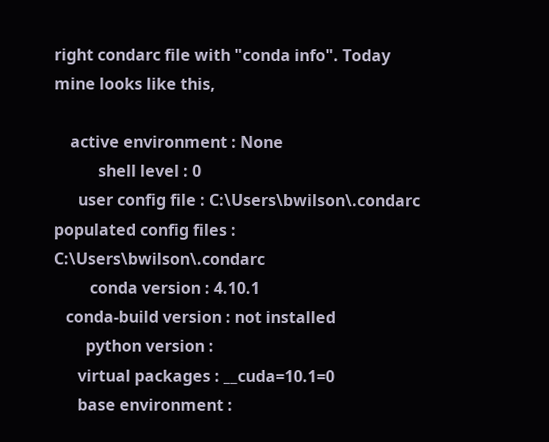right condarc file with "conda info". Today mine looks like this,

    active environment : None
           shell level : 0
      user config file : C:\Users\bwilson\.condarc
populated config files : C:\Users\bwilson\.condarc
         conda version : 4.10.1
   conda-build version : not installed
        python version :
      virtual packages : __cuda=10.1=0
      base environment :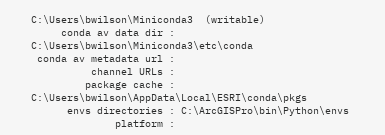C:\Users\bwilson\Miniconda3  (writable)
     conda av data dir : C:\Users\bwilson\Miniconda3\etc\conda
 conda av metadata url :
          channel URLs :
         package cache : C:\Users\bwilson\AppData\Local\ESRI\conda\pkgs
      envs directories : C:\ArcGISPro\bin\Python\envs
              platform :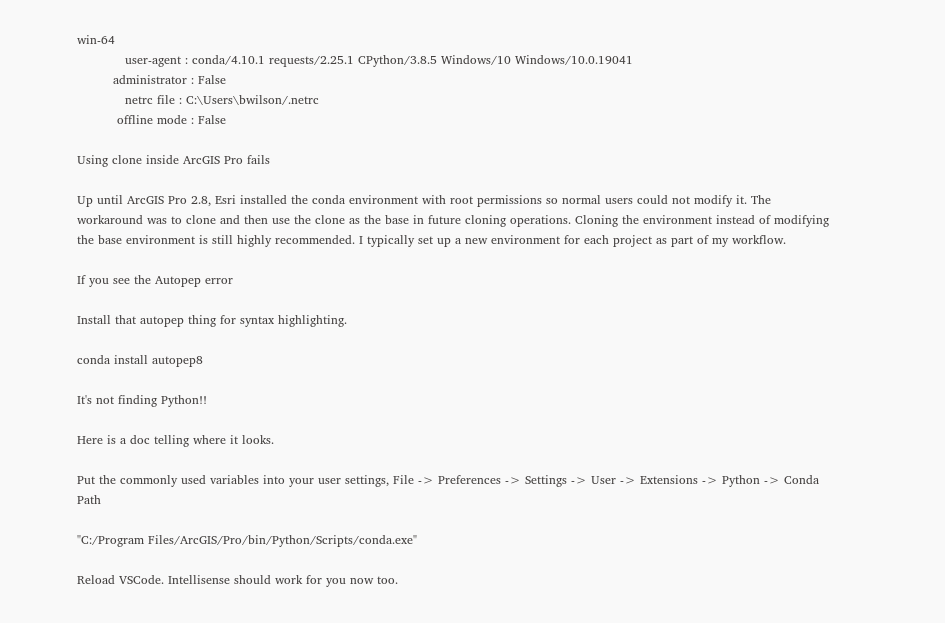win-64
            user-agent : conda/4.10.1 requests/2.25.1 CPython/3.8.5 Windows/10 Windows/10.0.19041
         administrator : False
            netrc file : C:\Users\bwilson/.netrc
          offline mode : False

Using clone inside ArcGIS Pro fails

Up until ArcGIS Pro 2.8, Esri installed the conda environment with root permissions so normal users could not modify it. The workaround was to clone and then use the clone as the base in future cloning operations. Cloning the environment instead of modifying the base environment is still highly recommended. I typically set up a new environment for each project as part of my workflow.

If you see the Autopep error

Install that autopep thing for syntax highlighting.

conda install autopep8

It's not finding Python!!

Here is a doc telling where it looks.

Put the commonly used variables into your user settings, File -> Preferences -> Settings -> User -> Extensions -> Python -> Conda Path

"C:/Program Files/ArcGIS/Pro/bin/Python/Scripts/conda.exe"

Reload VSCode. Intellisense should work for you now too.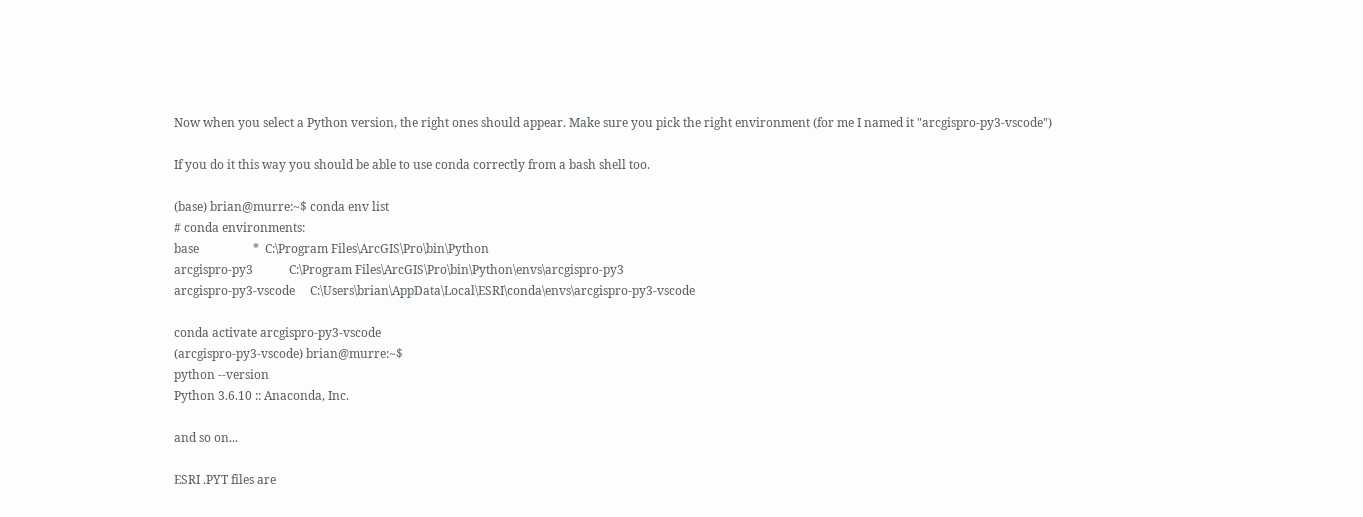Now when you select a Python version, the right ones should appear. Make sure you pick the right environment (for me I named it "arcgispro-py3-vscode")

If you do it this way you should be able to use conda correctly from a bash shell too.

(base) brian@murre:~$ conda env list
# conda environments:
base                  *  C:\Program Files\ArcGIS\Pro\bin\Python
arcgispro-py3            C:\Program Files\ArcGIS\Pro\bin\Python\envs\arcgispro-py3
arcgispro-py3-vscode     C:\Users\brian\AppData\Local\ESRI\conda\envs\arcgispro-py3-vscode

conda activate arcgispro-py3-vscode
(arcgispro-py3-vscode) brian@murre:~$
python --version
Python 3.6.10 :: Anaconda, Inc.

and so on...

ESRI .PYT files are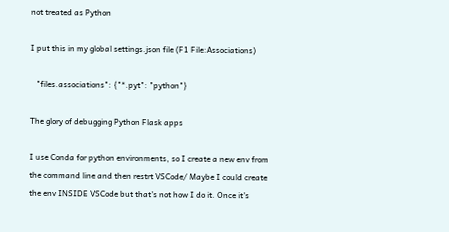not treated as Python

I put this in my global settings.json file (F1 File:Associations)

   "files.associations": {"*.pyt": "python"}

The glory of debugging Python Flask apps

I use Conda for python environments, so I create a new env from the command line and then restrt VSCode/ Maybe I could create the env INSIDE VSCode but that's not how I do it. Once it's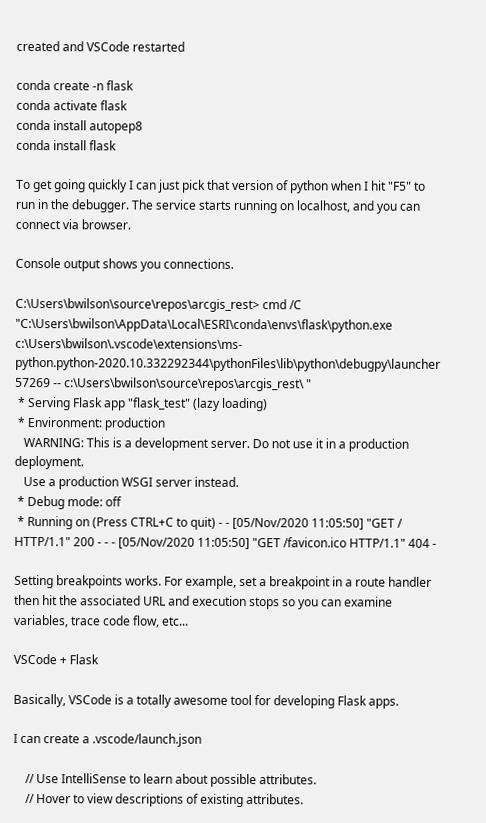created and VSCode restarted

conda create -n flask
conda activate flask
conda install autopep8
conda install flask

To get going quickly I can just pick that version of python when I hit "F5" to run in the debugger. The service starts running on localhost, and you can connect via browser.

Console output shows you connections.

C:\Users\bwilson\source\repos\arcgis_rest> cmd /C "C:\Users\bwilson\AppData\Local\ESRI\conda\envs\flask\python.exe c:\Users\bwilson\.vscode\extensions\ms-python.python-2020.10.332292344\pythonFiles\lib\python\debugpy\launcher 57269 -- c:\Users\bwilson\source\repos\arcgis_rest\ "
 * Serving Flask app "flask_test" (lazy loading)
 * Environment: production
   WARNING: This is a development server. Do not use it in a production deployment.
   Use a production WSGI server instead.
 * Debug mode: off
 * Running on (Press CTRL+C to quit) - - [05/Nov/2020 11:05:50] "GET / HTTP/1.1" 200 - - - [05/Nov/2020 11:05:50] "GET /favicon.ico HTTP/1.1" 404 -

Setting breakpoints works. For example, set a breakpoint in a route handler then hit the associated URL and execution stops so you can examine variables, trace code flow, etc...

VSCode + Flask

Basically, VSCode is a totally awesome tool for developing Flask apps.

I can create a .vscode/launch.json

    // Use IntelliSense to learn about possible attributes.
    // Hover to view descriptions of existing attributes.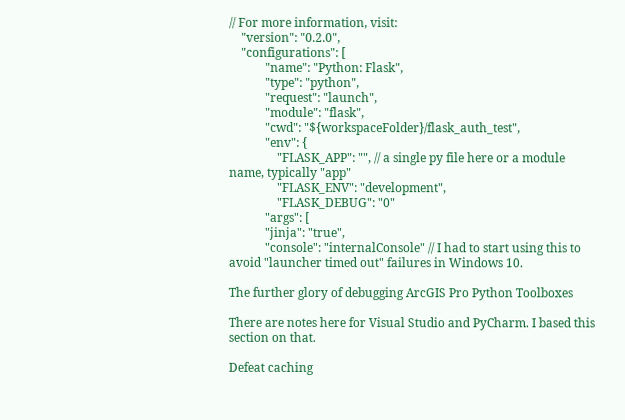// For more information, visit:
    "version": "0.2.0",
    "configurations": [
            "name": "Python: Flask",
            "type": "python",
            "request": "launch",
            "module": "flask",
            "cwd": "${workspaceFolder}/flask_auth_test",
            "env": {
                "FLASK_APP": "", // a single py file here or a module name, typically "app"
                "FLASK_ENV": "development",
                "FLASK_DEBUG": "0"
            "args": [
            "jinja": "true",
            "console": "internalConsole" // I had to start using this to avoid "launcher timed out" failures in Windows 10.

The further glory of debugging ArcGIS Pro Python Toolboxes

There are notes here for Visual Studio and PyCharm. I based this section on that.

Defeat caching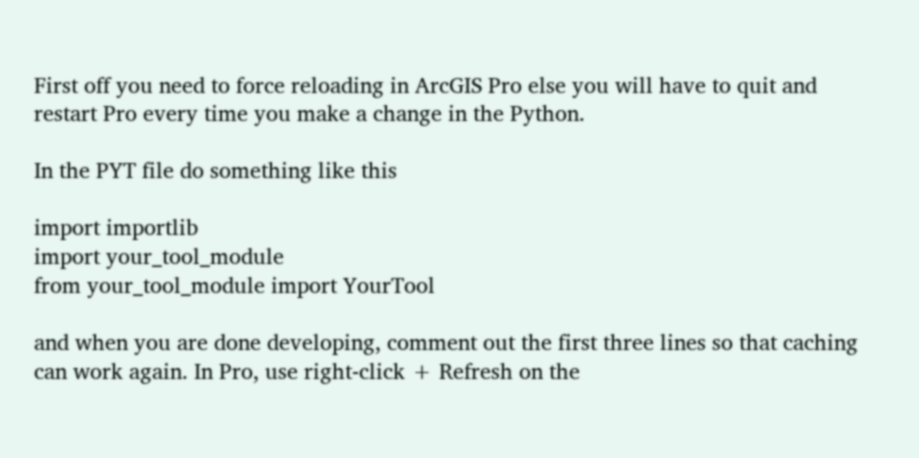First off you need to force reloading in ArcGIS Pro else you will have to quit and restart Pro every time you make a change in the Python.

In the PYT file do something like this

import importlib
import your_tool_module
from your_tool_module import YourTool

and when you are done developing, comment out the first three lines so that caching can work again. In Pro, use right-click + Refresh on the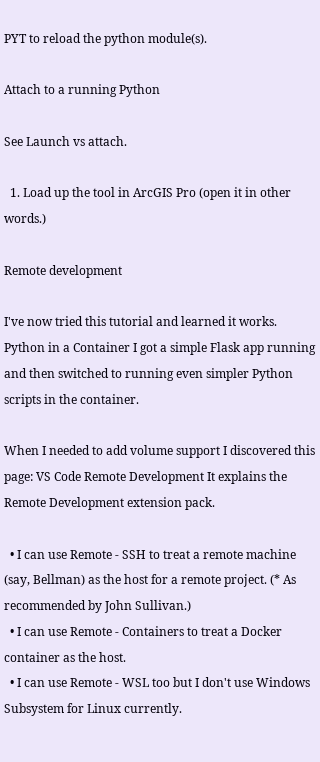PYT to reload the python module(s).

Attach to a running Python

See Launch vs attach.

  1. Load up the tool in ArcGIS Pro (open it in other words.)

Remote development

I've now tried this tutorial and learned it works. Python in a Container I got a simple Flask app running and then switched to running even simpler Python scripts in the container.

When I needed to add volume support I discovered this page: VS Code Remote Development It explains the Remote Development extension pack.

  • I can use Remote - SSH to treat a remote machine (say, Bellman) as the host for a remote project. (* As recommended by John Sullivan.)
  • I can use Remote - Containers to treat a Docker container as the host.
  • I can use Remote - WSL too but I don't use Windows Subsystem for Linux currently.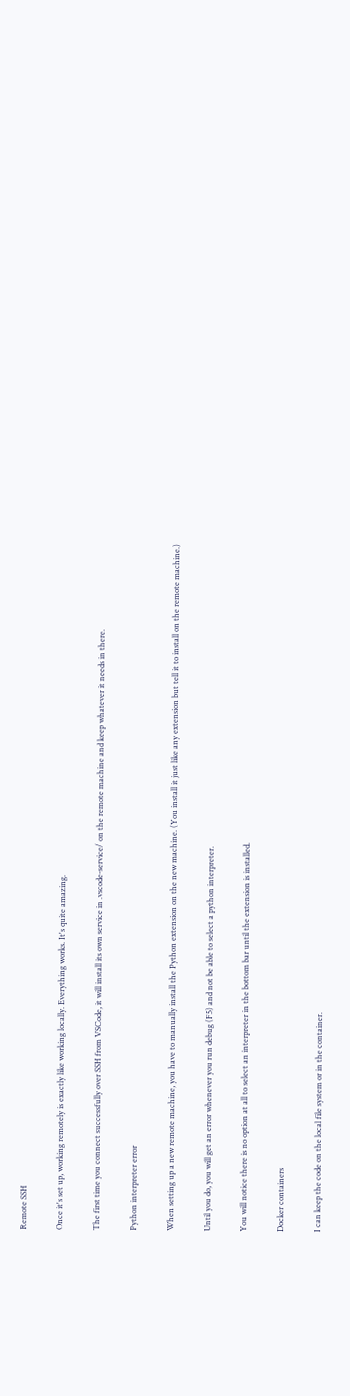Remote SSH

Once it's set up, working remotely is exactly like working locally. Everything works. It's quite amazing.

The first time you connect successfully over SSH from VSCode, it will install its own service in .vscode-service/ on the remote machine and keep whatever it needs in there.

Python interpreter error

When setting up a new remote machine, you have to manually install the Python extension on the new machine. (You install it just like any extension but tell it to install on the remote machine.)

Until you do, you will get an error whenever you run debug (F5) and not be able to select a python interpreter.

You will notice there is no option at all to select an interpreter in the bottom bar until the extension is installed.

Docker containers

I can keep the code on the local file system or in the container.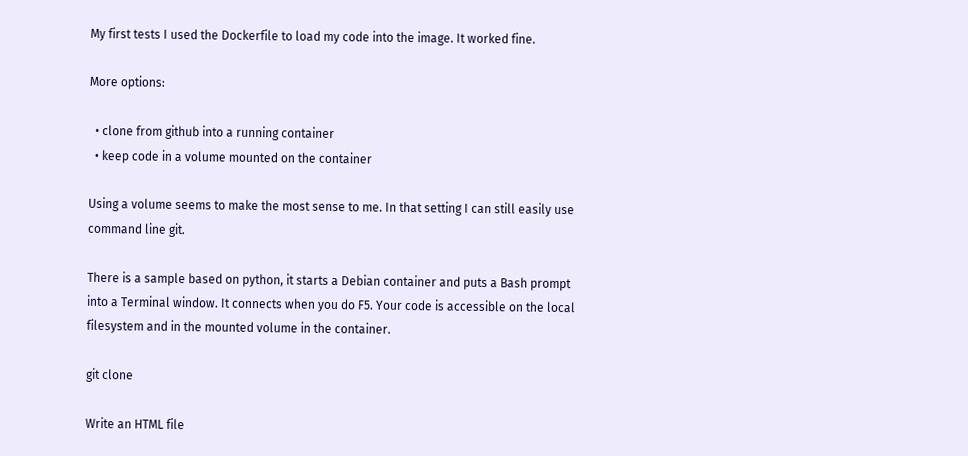My first tests I used the Dockerfile to load my code into the image. It worked fine.

More options:

  • clone from github into a running container
  • keep code in a volume mounted on the container

Using a volume seems to make the most sense to me. In that setting I can still easily use command line git.

There is a sample based on python, it starts a Debian container and puts a Bash prompt into a Terminal window. It connects when you do F5. Your code is accessible on the local filesystem and in the mounted volume in the container.

git clone

Write an HTML file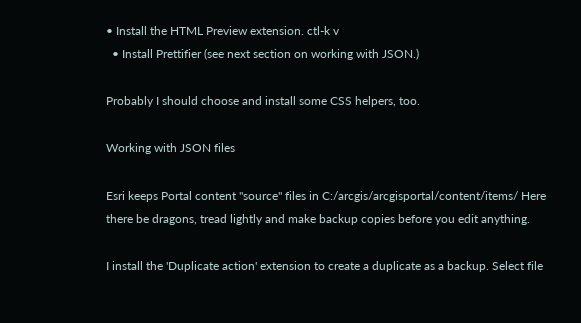• Install the HTML Preview extension. ctl-k v
  • Install Prettifier (see next section on working with JSON.)

Probably I should choose and install some CSS helpers, too.

Working with JSON files

Esri keeps Portal content "source" files in C:/arcgis/arcgisportal/content/items/ Here there be dragons, tread lightly and make backup copies before you edit anything.

I install the 'Duplicate action' extension to create a duplicate as a backup. Select file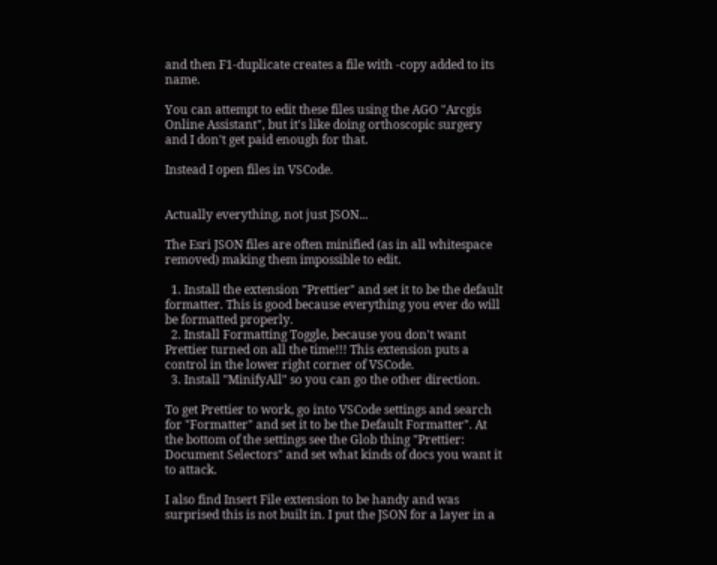and then F1-duplicate creates a file with -copy added to its name.

You can attempt to edit these files using the AGO "Arcgis Online Assistant", but it's like doing orthoscopic surgery and I don't get paid enough for that.

Instead I open files in VSCode.


Actually everything, not just JSON...

The Esri JSON files are often minified (as in all whitespace removed) making them impossible to edit.

  1. Install the extension "Prettier" and set it to be the default formatter. This is good because everything you ever do will be formatted properly.
  2. Install Formatting Toggle, because you don't want Prettier turned on all the time!!! This extension puts a control in the lower right corner of VSCode.
  3. Install "MinifyAll" so you can go the other direction.

To get Prettier to work, go into VSCode settings and search for "Formatter" and set it to be the Default Formatter". At the bottom of the settings see the Glob thing "Prettier: Document Selectors" and set what kinds of docs you want it to attack.

I also find Insert File extension to be handy and was surprised this is not built in. I put the JSON for a layer in a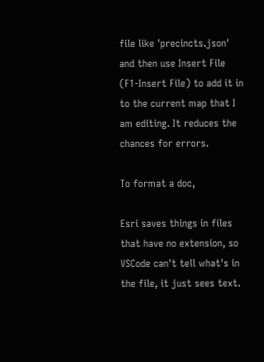file like 'precincts.json' and then use Insert File (F1-Insert File) to add it in to the current map that I am editing. It reduces the chances for errors.

To format a doc,

Esri saves things in files that have no extension, so VSCode can't tell what's in the file, it just sees text.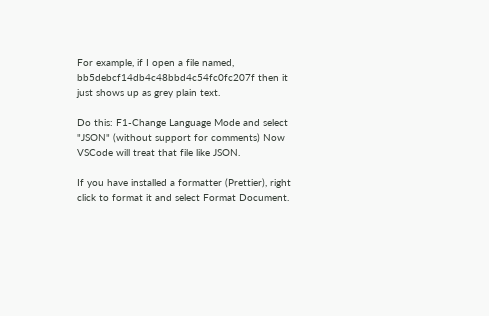For example, if I open a file named, bb5debcf14db4c48bbd4c54fc0fc207f then it just shows up as grey plain text.

Do this: F1-Change Language Mode and select "JSON" (without support for comments) Now VSCode will treat that file like JSON.

If you have installed a formatter (Prettier), right click to format it and select Format Document.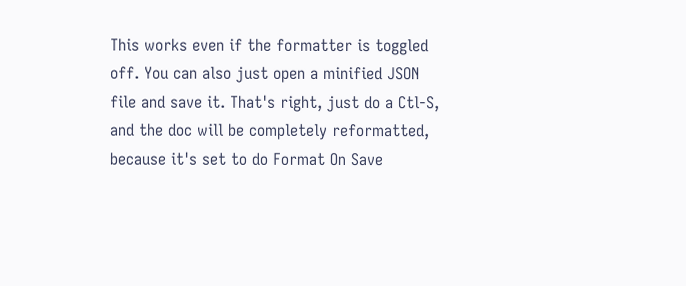This works even if the formatter is toggled off. You can also just open a minified JSON file and save it. That's right, just do a Ctl-S, and the doc will be completely reformatted, because it's set to do Format On Save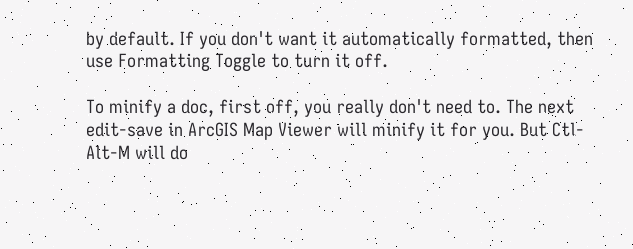by default. If you don't want it automatically formatted, then use Formatting Toggle to turn it off.

To minify a doc, first off, you really don't need to. The next edit-save in ArcGIS Map Viewer will minify it for you. But Ctl-Alt-M will do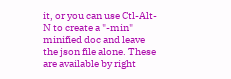it, or you can use Ctl-Alt-N to create a "-min" minified doc and leave the json file alone. These are available by right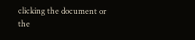clicking the document or the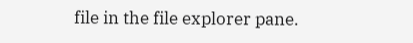file in the file explorer pane.